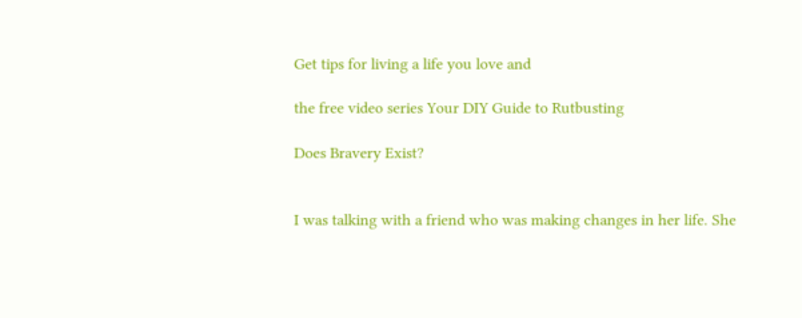Get tips for living a life you love and

the free video series Your DIY Guide to Rutbusting

Does Bravery Exist?


I was talking with a friend who was making changes in her life. She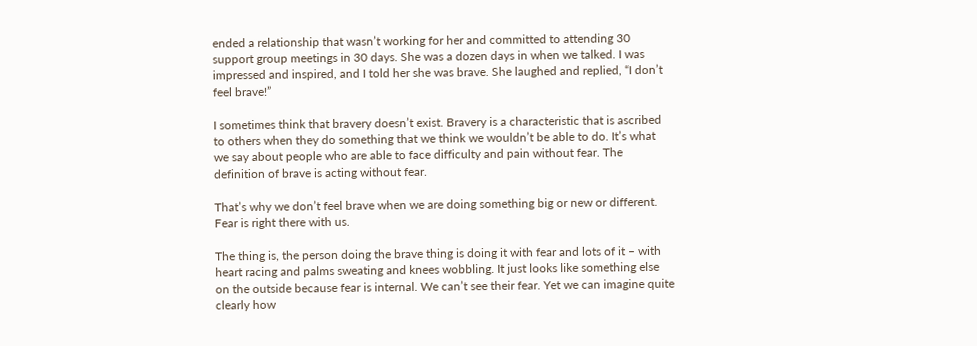ended a relationship that wasn’t working for her and committed to attending 30 support group meetings in 30 days. She was a dozen days in when we talked. I was impressed and inspired, and I told her she was brave. She laughed and replied, “I don’t feel brave!”

I sometimes think that bravery doesn’t exist. Bravery is a characteristic that is ascribed to others when they do something that we think we wouldn’t be able to do. It’s what we say about people who are able to face difficulty and pain without fear. The definition of brave is acting without fear.

That’s why we don’t feel brave when we are doing something big or new or different. Fear is right there with us.

The thing is, the person doing the brave thing is doing it with fear and lots of it – with heart racing and palms sweating and knees wobbling. It just looks like something else on the outside because fear is internal. We can’t see their fear. Yet we can imagine quite clearly how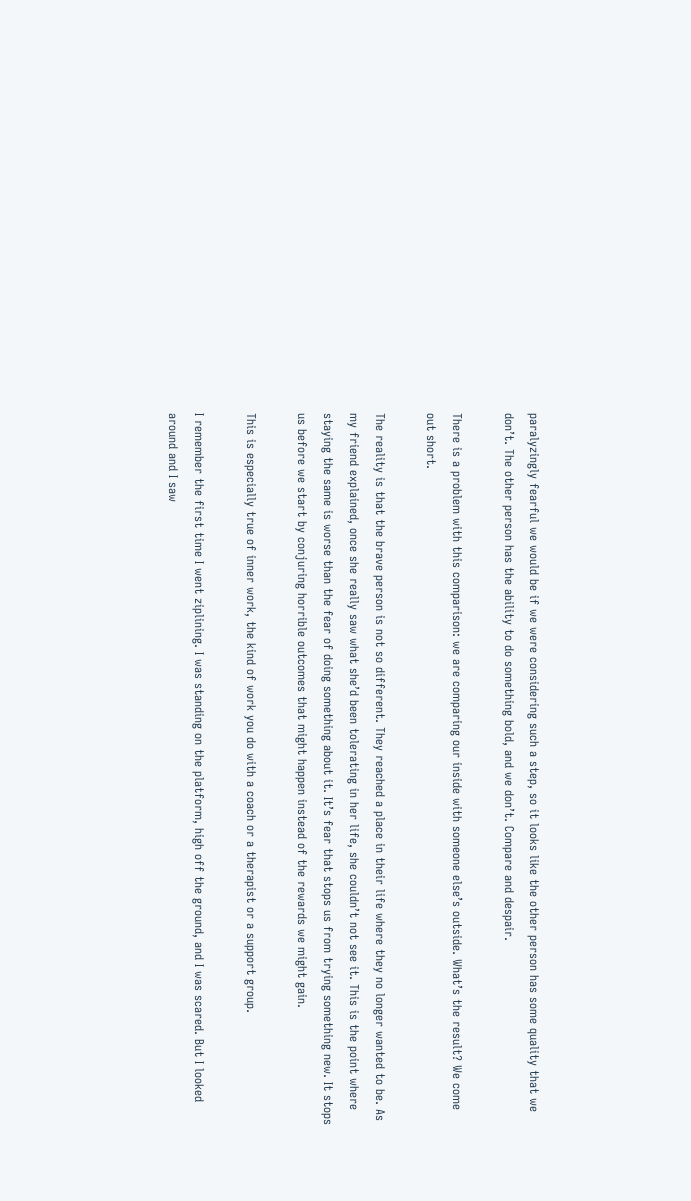paralyzingly fearful we would be if we were considering such a step, so it looks like the other person has some quality that we don’t. The other person has the ability to do something bold, and we don’t. Compare and despair.

There is a problem with this comparison: we are comparing our inside with someone else’s outside. What’s the result? We come out short.

The reality is that the brave person is not so different. They reached a place in their life where they no longer wanted to be. As my friend explained, once she really saw what she’d been tolerating in her life, she couldn’t not see it. This is the point where staying the same is worse than the fear of doing something about it. It’s fear that stops us from trying something new. It stops us before we start by conjuring horrible outcomes that might happen instead of the rewards we might gain.

This is especially true of inner work, the kind of work you do with a coach or a therapist or a support group.

I remember the first time I went ziplining. I was standing on the platform, high off the ground, and I was scared. But I looked around and I saw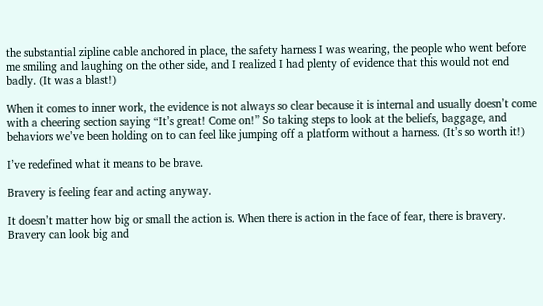the substantial zipline cable anchored in place, the safety harness I was wearing, the people who went before me smiling and laughing on the other side, and I realized I had plenty of evidence that this would not end badly. (It was a blast!)

When it comes to inner work, the evidence is not always so clear because it is internal and usually doesn’t come with a cheering section saying “It’s great! Come on!” So taking steps to look at the beliefs, baggage, and behaviors we’ve been holding on to can feel like jumping off a platform without a harness. (It’s so worth it!)

I’ve redefined what it means to be brave.

Bravery is feeling fear and acting anyway.

It doesn’t matter how big or small the action is. When there is action in the face of fear, there is bravery. Bravery can look big and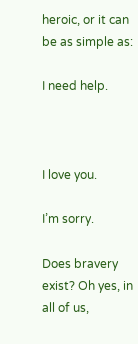heroic, or it can be as simple as:

I need help.



I love you.

I’m sorry.

Does bravery exist? Oh yes, in all of us,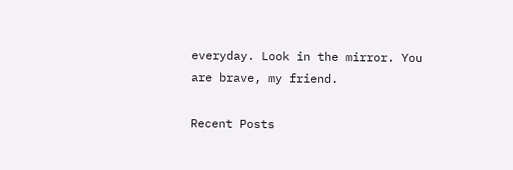everyday. Look in the mirror. You are brave, my friend.

Recent Posts